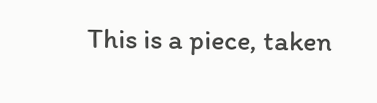This is a piece, taken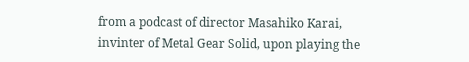from a podcast of director Masahiko Karai, invinter of Metal Gear Solid, upon playing the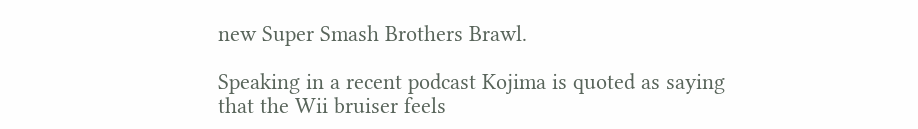new Super Smash Brothers Brawl.

Speaking in a recent podcast Kojima is quoted as saying that the Wii bruiser feels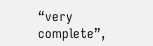“very complete”,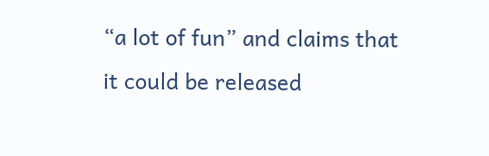“a lot of fun” and claims that it could be released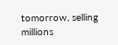tomorrow, selling millions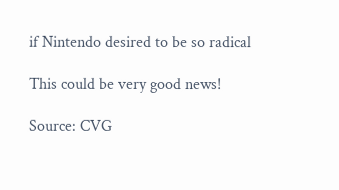if Nintendo desired to be so radical

This could be very good news!

Source: CVG